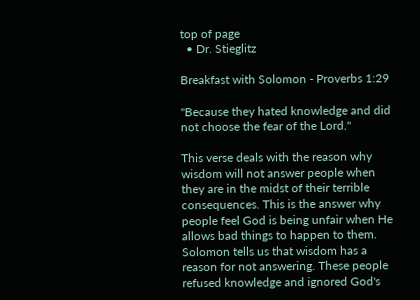top of page
  • Dr. Stieglitz

Breakfast with Solomon - Proverbs 1:29

"Because they hated knowledge and did not choose the fear of the Lord."

This verse deals with the reason why wisdom will not answer people when they are in the midst of their terrible consequences. This is the answer why people feel God is being unfair when He allows bad things to happen to them. Solomon tells us that wisdom has a reason for not answering. These people refused knowledge and ignored God's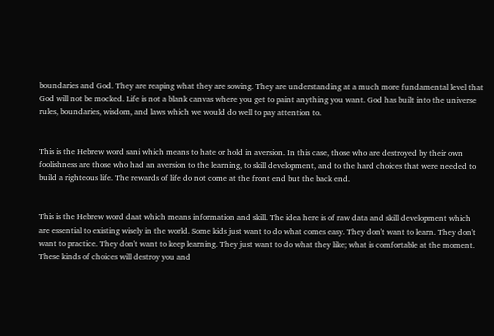boundaries and God. They are reaping what they are sowing. They are understanding at a much more fundamental level that God will not be mocked. Life is not a blank canvas where you get to paint anything you want. God has built into the universe rules, boundaries, wisdom, and laws which we would do well to pay attention to.


This is the Hebrew word sani which means to hate or hold in aversion. In this case, those who are destroyed by their own foolishness are those who had an aversion to the learning, to skill development, and to the hard choices that were needed to build a righteous life. The rewards of life do not come at the front end but the back end.


This is the Hebrew word daat which means information and skill. The idea here is of raw data and skill development which are essential to existing wisely in the world. Some kids just want to do what comes easy. They don't want to learn. They don't want to practice. They don't want to keep learning. They just want to do what they like; what is comfortable at the moment. These kinds of choices will destroy you and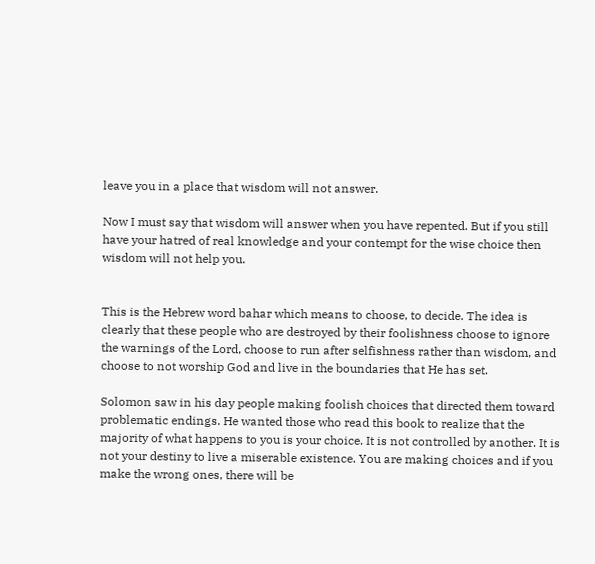leave you in a place that wisdom will not answer.

Now I must say that wisdom will answer when you have repented. But if you still have your hatred of real knowledge and your contempt for the wise choice then wisdom will not help you.


This is the Hebrew word bahar which means to choose, to decide. The idea is clearly that these people who are destroyed by their foolishness choose to ignore the warnings of the Lord, choose to run after selfishness rather than wisdom, and choose to not worship God and live in the boundaries that He has set.

Solomon saw in his day people making foolish choices that directed them toward problematic endings. He wanted those who read this book to realize that the majority of what happens to you is your choice. It is not controlled by another. It is not your destiny to live a miserable existence. You are making choices and if you make the wrong ones, there will be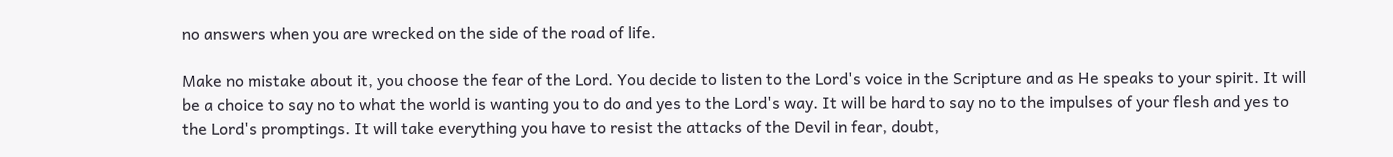no answers when you are wrecked on the side of the road of life.

Make no mistake about it, you choose the fear of the Lord. You decide to listen to the Lord's voice in the Scripture and as He speaks to your spirit. It will be a choice to say no to what the world is wanting you to do and yes to the Lord's way. It will be hard to say no to the impulses of your flesh and yes to the Lord's promptings. It will take everything you have to resist the attacks of the Devil in fear, doubt,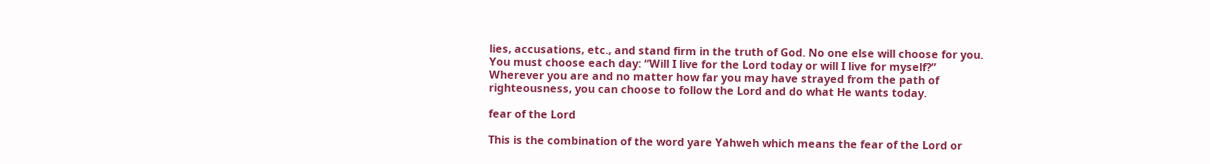lies, accusations, etc., and stand firm in the truth of God. No one else will choose for you. You must choose each day: “Will I live for the Lord today or will I live for myself?” Wherever you are and no matter how far you may have strayed from the path of righteousness, you can choose to follow the Lord and do what He wants today.

fear of the Lord

This is the combination of the word yare Yahweh which means the fear of the Lord or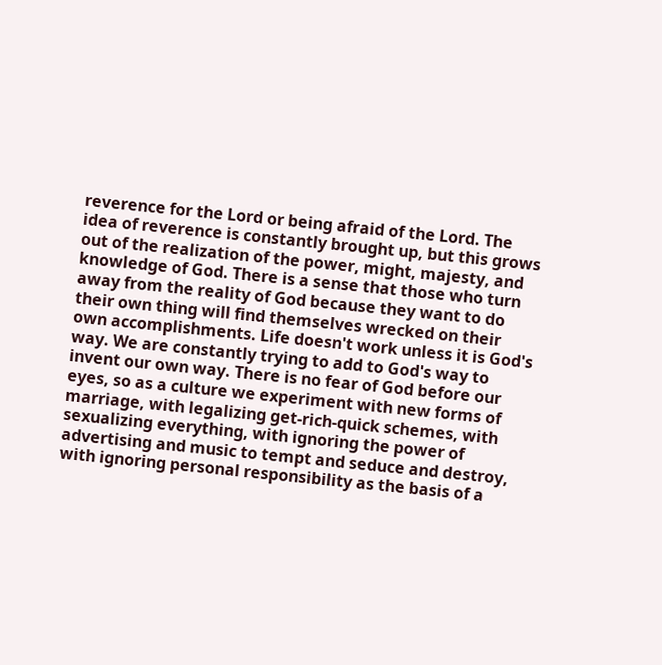reverence for the Lord or being afraid of the Lord. The idea of reverence is constantly brought up, but this grows out of the realization of the power, might, majesty, and knowledge of God. There is a sense that those who turn away from the reality of God because they want to do their own thing will find themselves wrecked on their own accomplishments. Life doesn't work unless it is God's way. We are constantly trying to add to God's way to invent our own way. There is no fear of God before our eyes, so as a culture we experiment with new forms of marriage, with legalizing get-rich-quick schemes, with sexualizing everything, with ignoring the power of advertising and music to tempt and seduce and destroy, with ignoring personal responsibility as the basis of a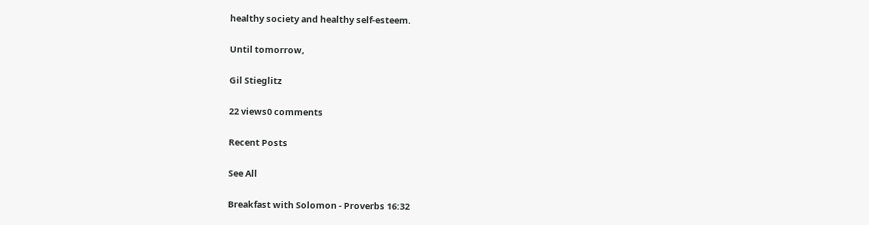healthy society and healthy self-esteem.

Until tomorrow,

Gil Stieglitz

22 views0 comments

Recent Posts

See All

Breakfast with Solomon - Proverbs 16:32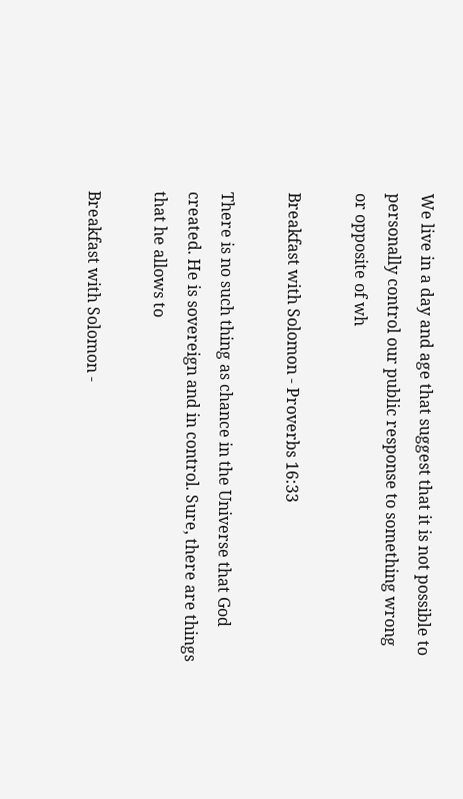We live in a day and age that suggest that it is not possible to personally control our public response to something wrong or opposite of wh

Breakfast with Solomon - Proverbs 16:33

There is no such thing as chance in the Universe that God created. He is sovereign and in control. Sure, there are things that he allows to

Breakfast with Solomon -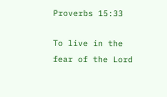Proverbs 15:33

To live in the fear of the Lord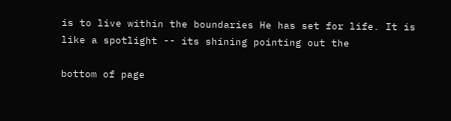is to live within the boundaries He has set for life. It is like a spotlight -- its shining pointing out the

bottom of page